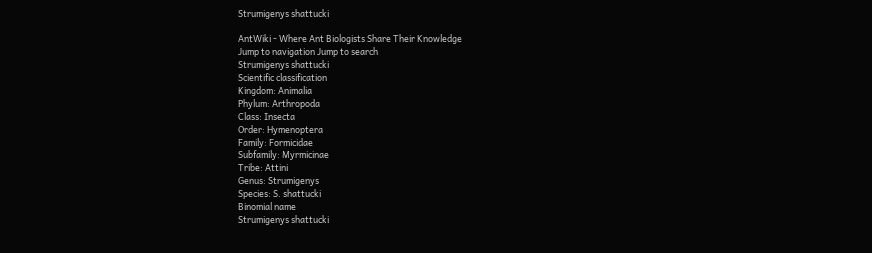Strumigenys shattucki

AntWiki - Where Ant Biologists Share Their Knowledge
Jump to navigation Jump to search
Strumigenys shattucki
Scientific classification
Kingdom: Animalia
Phylum: Arthropoda
Class: Insecta
Order: Hymenoptera
Family: Formicidae
Subfamily: Myrmicinae
Tribe: Attini
Genus: Strumigenys
Species: S. shattucki
Binomial name
Strumigenys shattucki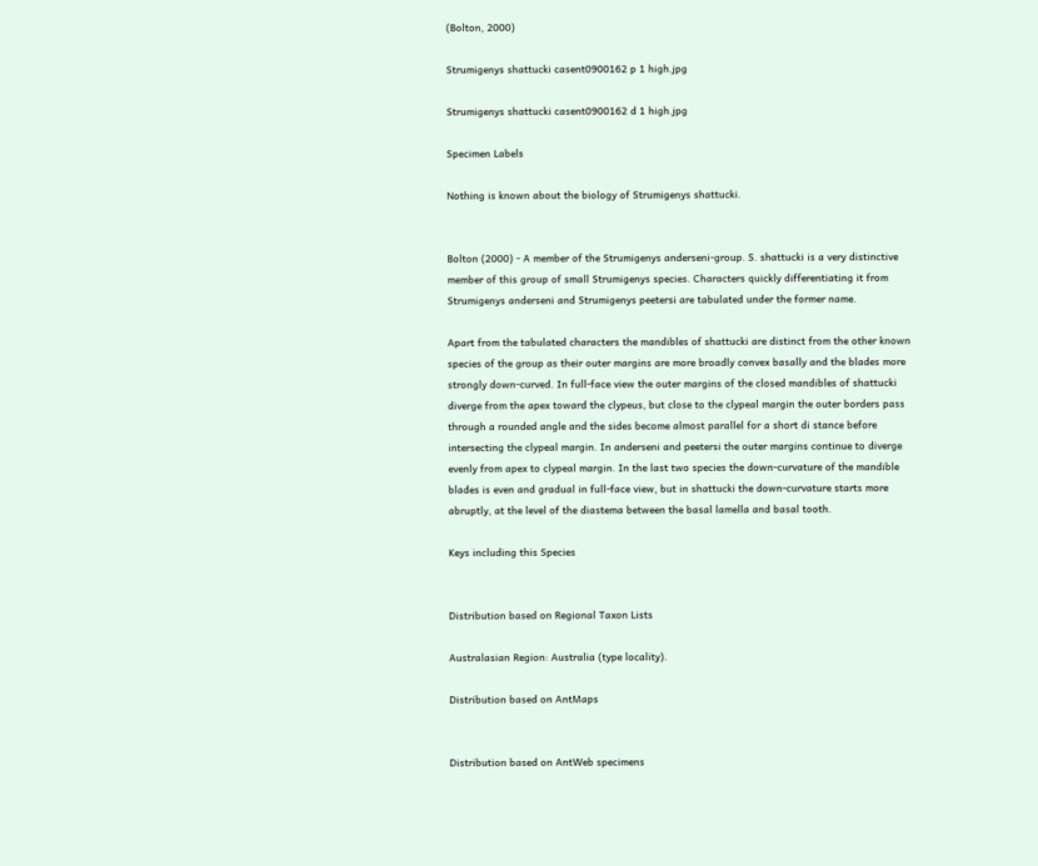(Bolton, 2000)

Strumigenys shattucki casent0900162 p 1 high.jpg

Strumigenys shattucki casent0900162 d 1 high.jpg

Specimen Labels

Nothing is known about the biology of Strumigenys shattucki.


Bolton (2000) - A member of the Strumigenys anderseni-group. S. shattucki is a very distinctive member of this group of small Strumigenys species. Characters quickly differentiating it from Strumigenys anderseni and Strumigenys peetersi are tabulated under the former name.

Apart from the tabulated characters the mandibles of shattucki are distinct from the other known species of the group as their outer margins are more broadly convex basally and the blades more strongly down-curved. In full-face view the outer margins of the closed mandibles of shattucki diverge from the apex toward the clypeus, but close to the clypeal margin the outer borders pass through a rounded angle and the sides become almost parallel for a short di stance before intersecting the clypeal margin. In anderseni and peetersi the outer margins continue to diverge evenly from apex to clypeal margin. In the last two species the down-curvature of the mandible blades is even and gradual in full-face view, but in shattucki the down-curvature starts more abruptly, at the level of the diastema between the basal lamella and basal tooth.

Keys including this Species


Distribution based on Regional Taxon Lists

Australasian Region: Australia (type locality).

Distribution based on AntMaps


Distribution based on AntWeb specimens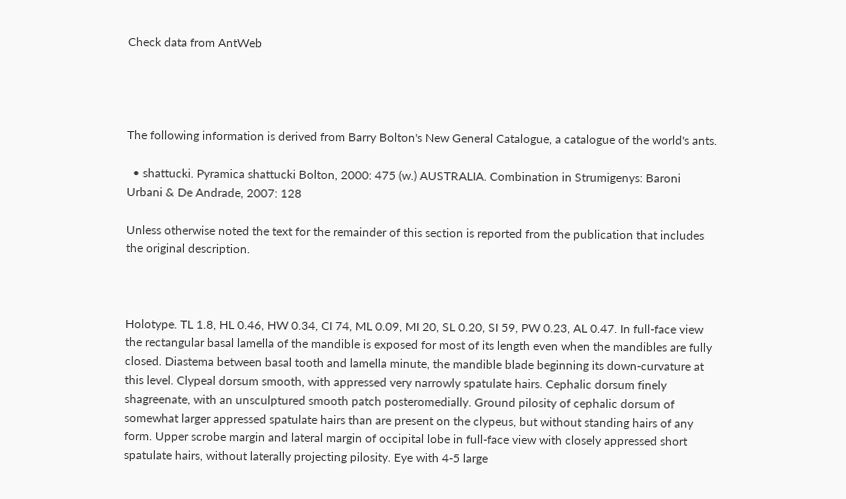Check data from AntWeb




The following information is derived from Barry Bolton's New General Catalogue, a catalogue of the world's ants.

  • shattucki. Pyramica shattucki Bolton, 2000: 475 (w.) AUSTRALIA. Combination in Strumigenys: Baroni Urbani & De Andrade, 2007: 128

Unless otherwise noted the text for the remainder of this section is reported from the publication that includes the original description.



Holotype. TL 1.8, HL 0.46, HW 0.34, CI 74, ML 0.09, MI 20, SL 0.20, SI 59, PW 0.23, AL 0.47. In full-face view the rectangular basal lamella of the mandible is exposed for most of its length even when the mandibles are fully closed. Diastema between basal tooth and lamella minute, the mandible blade beginning its down-curvature at this level. Clypeal dorsum smooth, with appressed very narrowly spatulate hairs. Cephalic dorsum finely shagreenate, with an unsculptured smooth patch posteromedially. Ground pilosity of cephalic dorsum of somewhat larger appressed spatulate hairs than are present on the clypeus, but without standing hairs of any form. Upper scrobe margin and lateral margin of occipital lobe in full-face view with closely appressed short spatulate hairs, without laterally projecting pilosity. Eye with 4-5 large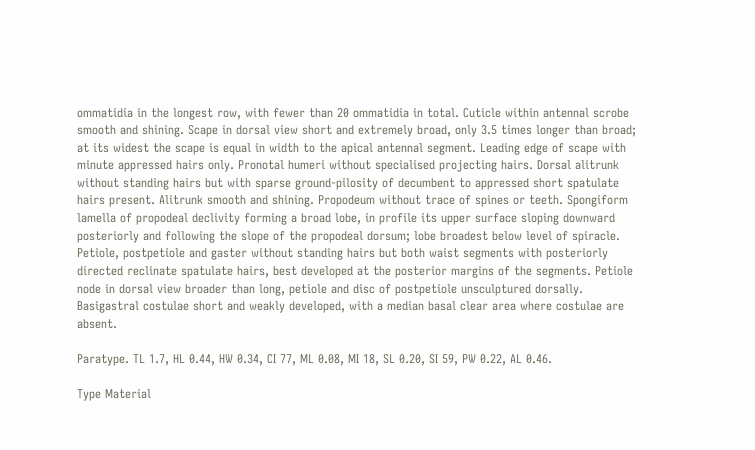ommatidia in the longest row, with fewer than 20 ommatidia in total. Cuticle within antennal scrobe smooth and shining. Scape in dorsal view short and extremely broad, only 3.5 times longer than broad; at its widest the scape is equal in width to the apical antennal segment. Leading edge of scape with minute appressed hairs only. Pronotal humeri without specialised projecting hairs. Dorsal alitrunk without standing hairs but with sparse ground-pilosity of decumbent to appressed short spatulate hairs present. Alitrunk smooth and shining. Propodeum without trace of spines or teeth. Spongiform lamella of propodeal declivity forming a broad lobe, in profile its upper surface sloping downward posteriorly and following the slope of the propodeal dorsum; lobe broadest below level of spiracle. Petiole, postpetiole and gaster without standing hairs but both waist segments with posteriorly directed reclinate spatulate hairs, best developed at the posterior margins of the segments. Petiole node in dorsal view broader than long, petiole and disc of postpetiole unsculptured dorsally. Basigastral costulae short and weakly developed, with a median basal clear area where costulae are absent.

Paratype. TL 1.7, HL 0.44, HW 0.34, CI 77, ML 0.08, MI 18, SL 0.20, SI 59, PW 0.22, AL 0.46.

Type Material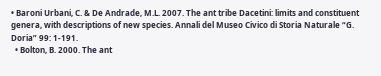• Baroni Urbani, C. & De Andrade, M.L. 2007. The ant tribe Dacetini: limits and constituent genera, with descriptions of new species. Annali del Museo Civico di Storia Naturale “G. Doria” 99: 1-191.
  • Bolton, B. 2000. The ant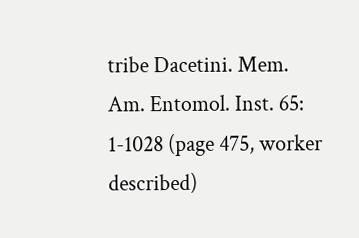tribe Dacetini. Mem. Am. Entomol. Inst. 65: 1-1028 (page 475, worker described)